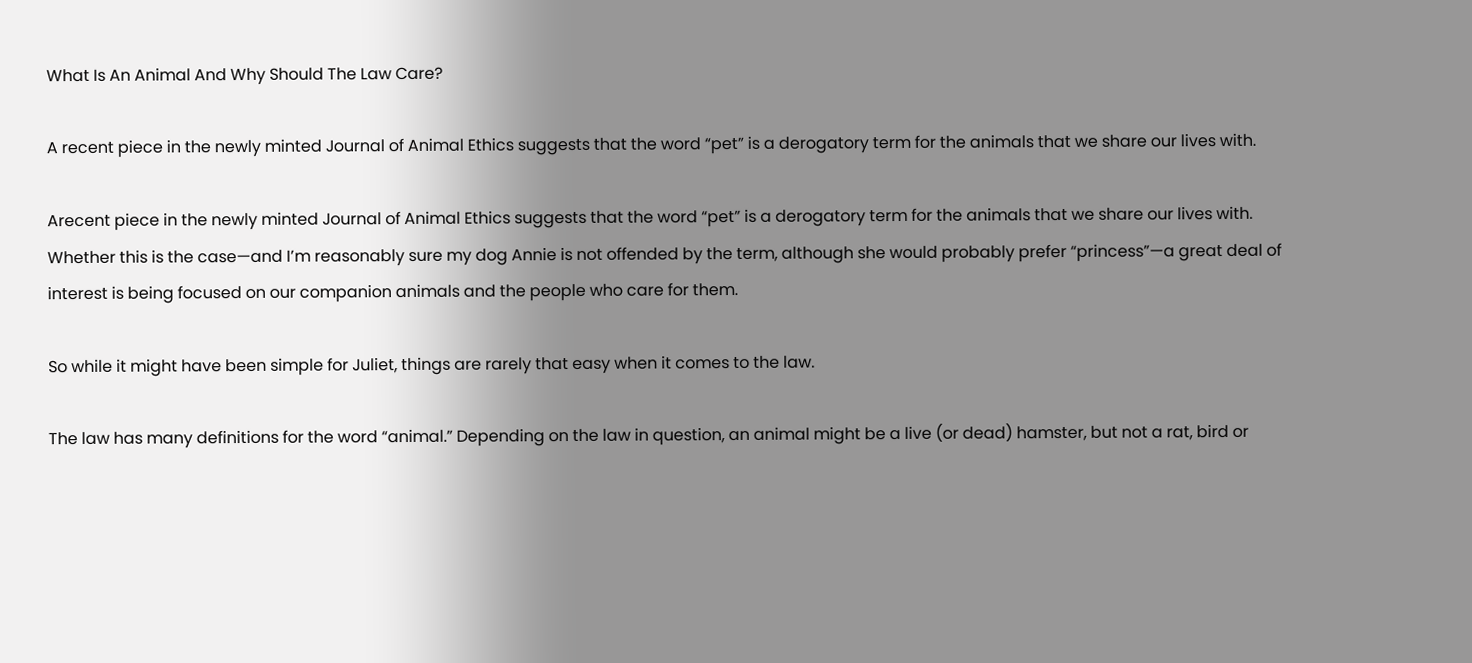What Is An Animal And Why Should The Law Care?

A recent piece in the newly minted Journal of Animal Ethics suggests that the word “pet” is a derogatory term for the animals that we share our lives with.

Arecent piece in the newly minted Journal of Animal Ethics suggests that the word “pet” is a derogatory term for the animals that we share our lives with. Whether this is the case—and I’m reasonably sure my dog Annie is not offended by the term, although she would probably prefer “princess”—a great deal of interest is being focused on our companion animals and the people who care for them.

So while it might have been simple for Juliet, things are rarely that easy when it comes to the law.

The law has many definitions for the word “animal.” Depending on the law in question, an animal might be a live (or dead) hamster, but not a rat, bird or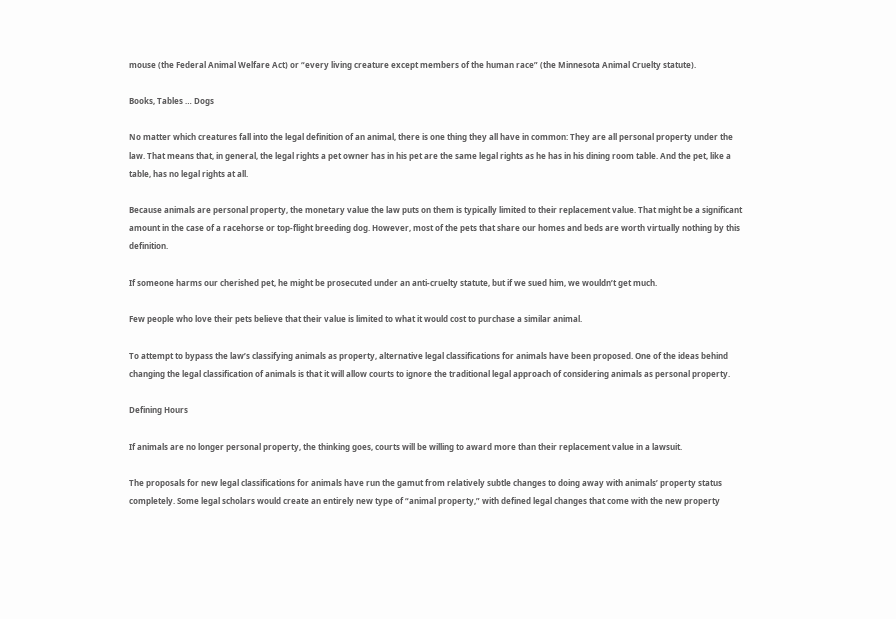mouse (the Federal Animal Welfare Act) or “every living creature except members of the human race” (the Minnesota Animal Cruelty statute).

Books, Tables … Dogs

No matter which creatures fall into the legal definition of an animal, there is one thing they all have in common: They are all personal property under the law. That means that, in general, the legal rights a pet owner has in his pet are the same legal rights as he has in his dining room table. And the pet, like a table, has no legal rights at all.

Because animals are personal property, the monetary value the law puts on them is typically limited to their replacement value. That might be a significant amount in the case of a racehorse or top-flight breeding dog. However, most of the pets that share our homes and beds are worth virtually nothing by this definition.

If someone harms our cherished pet, he might be prosecuted under an anti-cruelty statute, but if we sued him, we wouldn’t get much.

Few people who love their pets believe that their value is limited to what it would cost to purchase a similar animal.

To attempt to bypass the law’s classifying animals as property, alternative legal classifications for animals have been proposed. One of the ideas behind changing the legal classification of animals is that it will allow courts to ignore the traditional legal approach of considering animals as personal property.

Defining Hours

If animals are no longer personal property, the thinking goes, courts will be willing to award more than their replacement value in a lawsuit.

The proposals for new legal classifications for animals have run the gamut from relatively subtle changes to doing away with animals’ property status completely. Some legal scholars would create an entirely new type of “animal property,” with defined legal changes that come with the new property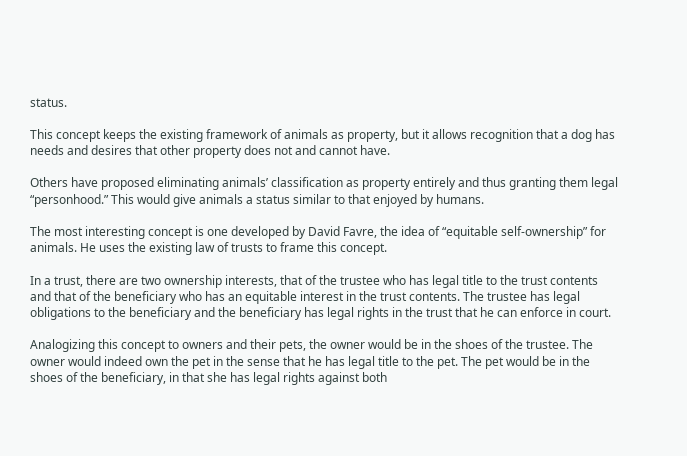status.

This concept keeps the existing framework of animals as property, but it allows recognition that a dog has needs and desires that other property does not and cannot have.

Others have proposed eliminating animals’ classification as property entirely and thus granting them legal “personhood.” This would give animals a status similar to that enjoyed by humans.

The most interesting concept is one developed by David Favre, the idea of “equitable self-ownership” for animals. He uses the existing law of trusts to frame this concept.

In a trust, there are two ownership interests, that of the trustee who has legal title to the trust contents and that of the beneficiary who has an equitable interest in the trust contents. The trustee has legal obligations to the beneficiary and the beneficiary has legal rights in the trust that he can enforce in court.

Analogizing this concept to owners and their pets, the owner would be in the shoes of the trustee. The owner would indeed own the pet in the sense that he has legal title to the pet. The pet would be in the shoes of the beneficiary, in that she has legal rights against both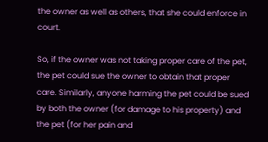the owner as well as others, that she could enforce in court.

So, if the owner was not taking proper care of the pet, the pet could sue the owner to obtain that proper care. Similarly, anyone harming the pet could be sued by both the owner (for damage to his property) and the pet (for her pain and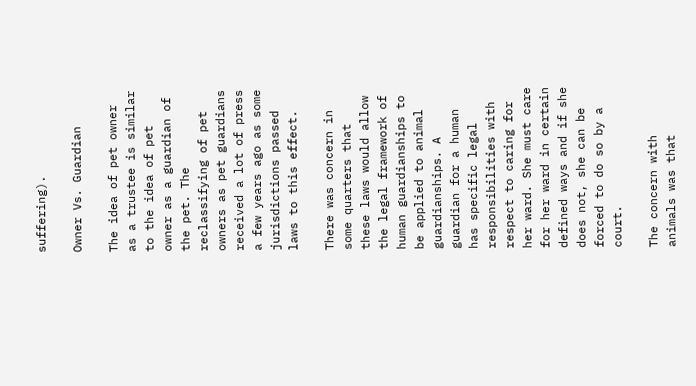suffering).

Owner Vs. Guardian

The idea of pet owner as a trustee is similar to the idea of pet owner as a guardian of the pet. The reclassifying of pet owners as pet guardians received a lot of press a few years ago as some jurisdictions passed laws to this effect.

There was concern in some quarters that these laws would allow the legal framework of human guardianships to be applied to animal guardianships. A guardian for a human has specific legal responsibilities with respect to caring for her ward. She must care for her ward in certain defined ways and if she does not, she can be forced to do so by a court.

The concern with animals was that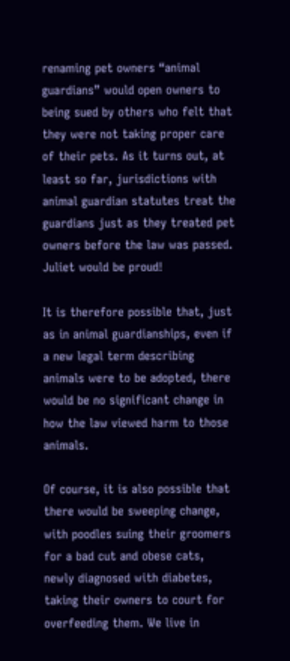renaming pet owners “animal guardians” would open owners to being sued by others who felt that they were not taking proper care of their pets. As it turns out, at least so far, jurisdictions with animal guardian statutes treat the guardians just as they treated pet owners before the law was passed. Juliet would be proud!

It is therefore possible that, just as in animal guardianships, even if a new legal term describing animals were to be adopted, there would be no significant change in how the law viewed harm to those animals.

Of course, it is also possible that there would be sweeping change, with poodles suing their groomers for a bad cut and obese cats, newly diagnosed with diabetes, taking their owners to court for overfeeding them. We live in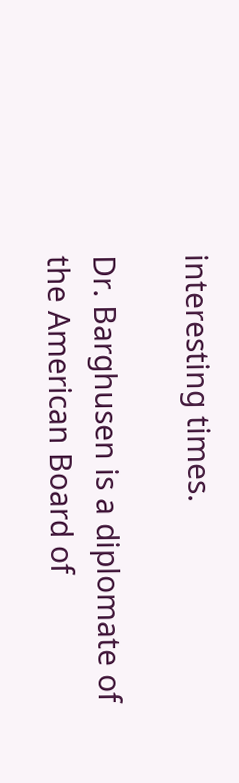interesting times.

Dr. Barghusen is a diplomate of the American Board of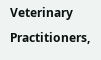Veterinary Practitioners,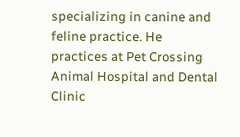specializing in canine and feline practice. He   practices at Pet Crossing Animal Hospital and Dental Clinic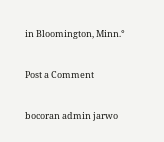in Bloomington, Minn.°


Post a Comment


bocoran admin jarwo